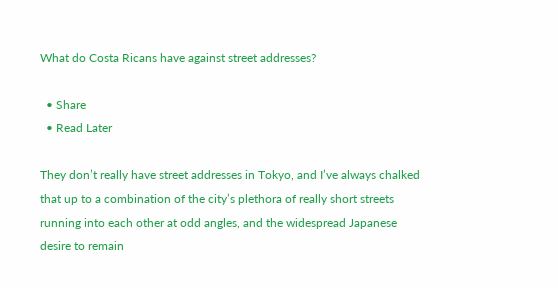What do Costa Ricans have against street addresses?

  • Share
  • Read Later

They don’t really have street addresses in Tokyo, and I’ve always chalked that up to a combination of the city’s plethora of really short streets running into each other at odd angles, and the widespread Japanese desire to remain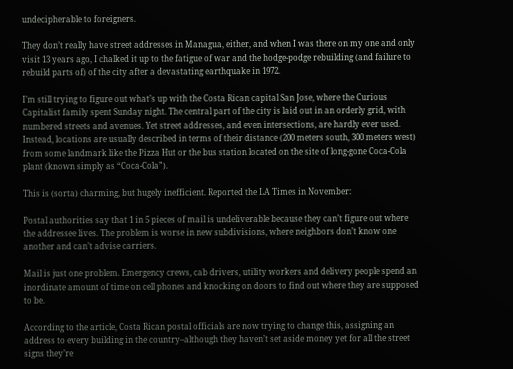undecipherable to foreigners.

They don’t really have street addresses in Managua, either, and when I was there on my one and only visit 13 years ago, I chalked it up to the fatigue of war and the hodge-podge rebuilding (and failure to rebuild parts of) of the city after a devastating earthquake in 1972.

I’m still trying to figure out what’s up with the Costa Rican capital San Jose, where the Curious Capitalist family spent Sunday night. The central part of the city is laid out in an orderly grid, with numbered streets and avenues. Yet street addresses, and even intersections, are hardly ever used. Instead, locations are usually described in terms of their distance (200 meters south, 300 meters west) from some landmark like the Pizza Hut or the bus station located on the site of long-gone Coca-Cola plant (known simply as “Coca-Cola”).

This is (sorta) charming, but hugely inefficient. Reported the LA Times in November:

Postal authorities say that 1 in 5 pieces of mail is undeliverable because they can’t figure out where the addressee lives. The problem is worse in new subdivisions, where neighbors don’t know one another and can’t advise carriers.

Mail is just one problem. Emergency crews, cab drivers, utility workers and delivery people spend an inordinate amount of time on cell phones and knocking on doors to find out where they are supposed to be.

According to the article, Costa Rican postal officials are now trying to change this, assigning an address to every building in the country–although they haven’t set aside money yet for all the street signs they’re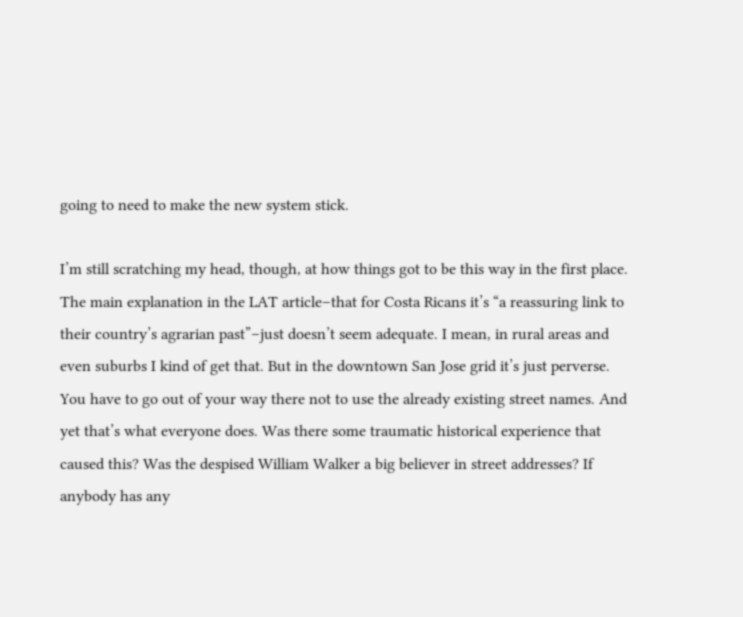going to need to make the new system stick.

I’m still scratching my head, though, at how things got to be this way in the first place. The main explanation in the LAT article–that for Costa Ricans it’s “a reassuring link to their country’s agrarian past”–just doesn’t seem adequate. I mean, in rural areas and even suburbs I kind of get that. But in the downtown San Jose grid it’s just perverse. You have to go out of your way there not to use the already existing street names. And yet that’s what everyone does. Was there some traumatic historical experience that caused this? Was the despised William Walker a big believer in street addresses? If anybody has any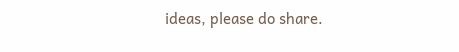ideas, please do share.